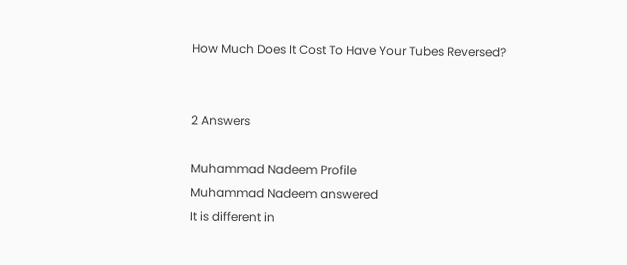How Much Does It Cost To Have Your Tubes Reversed?


2 Answers

Muhammad Nadeem Profile
Muhammad Nadeem answered
It is different in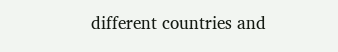different countries and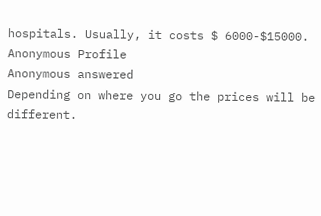hospitals. Usually, it costs $ 6000-$15000.
Anonymous Profile
Anonymous answered
Depending on where you go the prices will be different.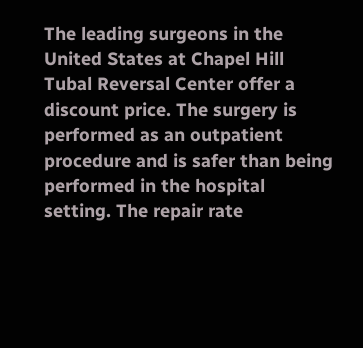The leading surgeons in the United States at Chapel Hill Tubal Reversal Center offer a discount price. The surgery is performed as an outpatient procedure and is safer than being performed in the hospital setting. The repair rate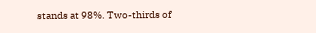stands at 98%. Two-thirds of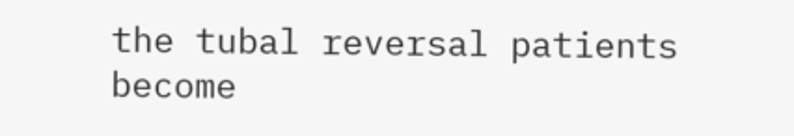the tubal reversal patients become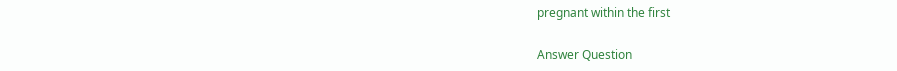pregnant within the first

Answer Question